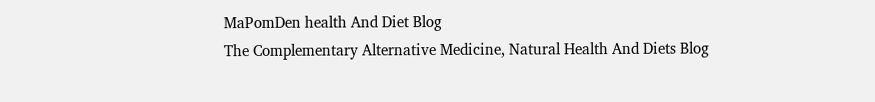MaPomDen health And Diet Blog
The Complementary Alternative Medicine, Natural Health And Diets Blog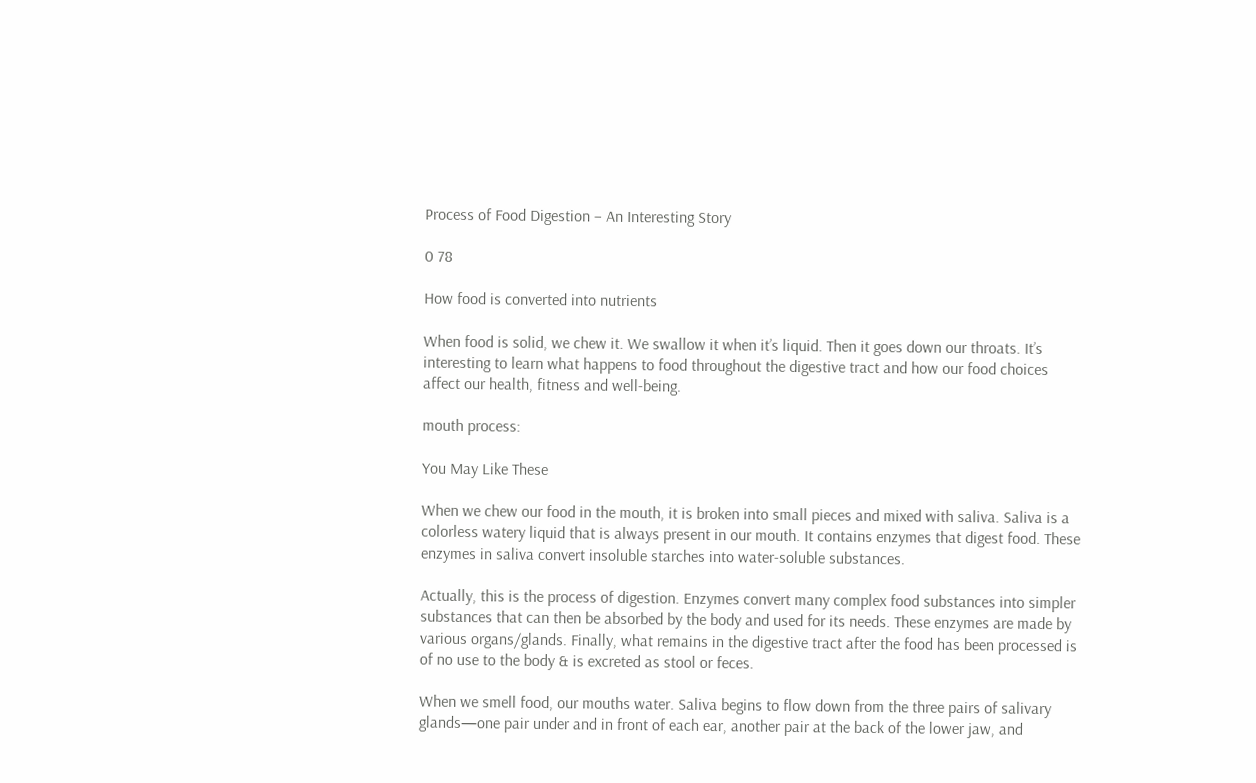Process of Food Digestion – An Interesting Story

0 78

How food is converted into nutrients

When food is solid, we chew it. We swallow it when it’s liquid. Then it goes down our throats. It’s interesting to learn what happens to food throughout the digestive tract and how our food choices affect our health, fitness and well-being.

mouth process:

You May Like These

When we chew our food in the mouth, it is broken into small pieces and mixed with saliva. Saliva is a colorless watery liquid that is always present in our mouth. It contains enzymes that digest food. These enzymes in saliva convert insoluble starches into water-soluble substances.

Actually, this is the process of digestion. Enzymes convert many complex food substances into simpler substances that can then be absorbed by the body and used for its needs. These enzymes are made by various organs/glands. Finally, what remains in the digestive tract after the food has been processed is of no use to the body & is excreted as stool or feces.

When we smell food, our mouths water. Saliva begins to flow down from the three pairs of salivary glands—one pair under and in front of each ear, another pair at the back of the lower jaw, and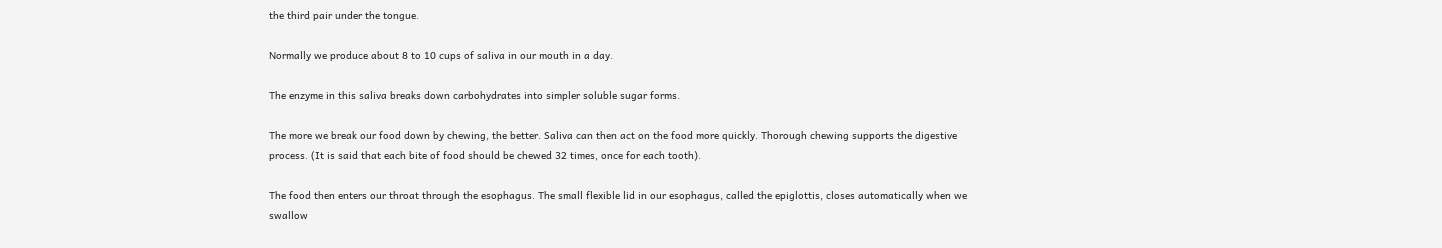the third pair under the tongue.

Normally we produce about 8 to 10 cups of saliva in our mouth in a day.

The enzyme in this saliva breaks down carbohydrates into simpler soluble sugar forms.

The more we break our food down by chewing, the better. Saliva can then act on the food more quickly. Thorough chewing supports the digestive process. (It is said that each bite of food should be chewed 32 times, once for each tooth).

The food then enters our throat through the esophagus. The small flexible lid in our esophagus, called the epiglottis, closes automatically when we swallow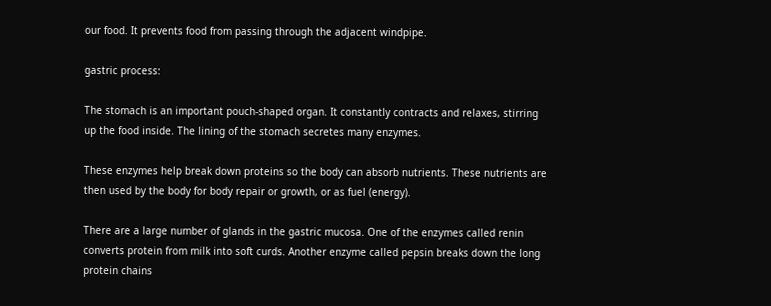our food. It prevents food from passing through the adjacent windpipe.

gastric process:

The stomach is an important pouch-shaped organ. It constantly contracts and relaxes, stirring up the food inside. The lining of the stomach secretes many enzymes.

These enzymes help break down proteins so the body can absorb nutrients. These nutrients are then used by the body for body repair or growth, or as fuel (energy).

There are a large number of glands in the gastric mucosa. One of the enzymes called renin converts protein from milk into soft curds. Another enzyme called pepsin breaks down the long protein chains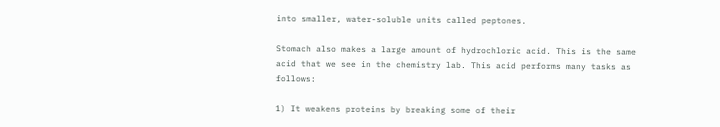into smaller, water-soluble units called peptones.

Stomach also makes a large amount of hydrochloric acid. This is the same acid that we see in the chemistry lab. This acid performs many tasks as follows:

1) It weakens proteins by breaking some of their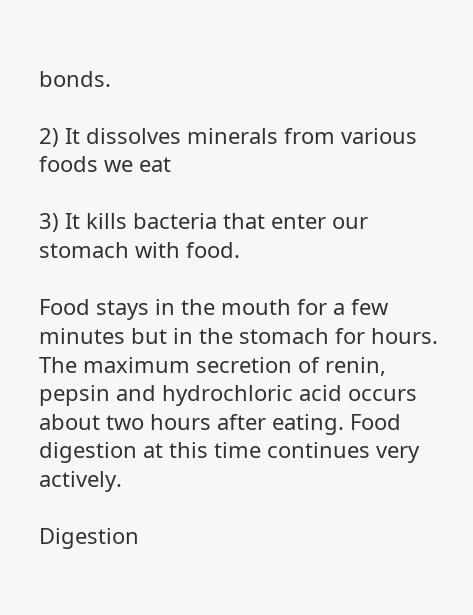bonds.

2) It dissolves minerals from various foods we eat

3) It kills bacteria that enter our stomach with food.

Food stays in the mouth for a few minutes but in the stomach for hours. The maximum secretion of renin, pepsin and hydrochloric acid occurs about two hours after eating. Food digestion at this time continues very actively.

Digestion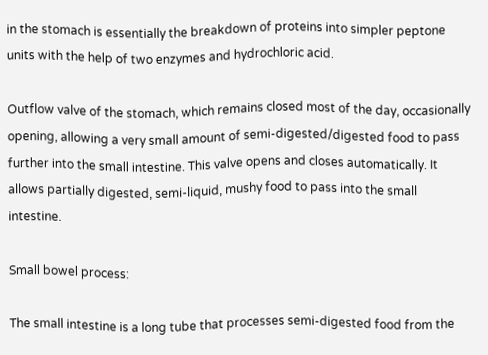in the stomach is essentially the breakdown of proteins into simpler peptone units with the help of two enzymes and hydrochloric acid.

Outflow valve of the stomach, which remains closed most of the day, occasionally opening, allowing a very small amount of semi-digested/digested food to pass further into the small intestine. This valve opens and closes automatically. It allows partially digested, semi-liquid, mushy food to pass into the small intestine.

Small bowel process:

The small intestine is a long tube that processes semi-digested food from the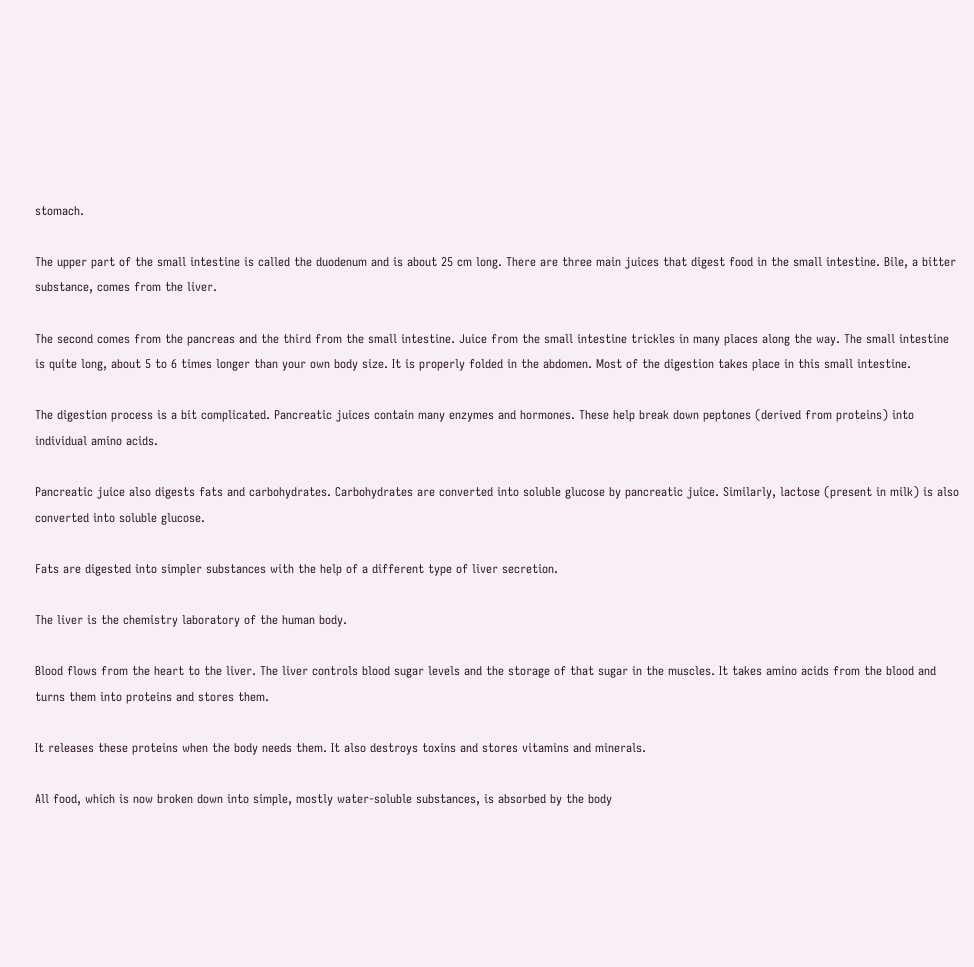stomach.

The upper part of the small intestine is called the duodenum and is about 25 cm long. There are three main juices that digest food in the small intestine. Bile, a bitter substance, comes from the liver.

The second comes from the pancreas and the third from the small intestine. Juice from the small intestine trickles in many places along the way. The small intestine is quite long, about 5 to 6 times longer than your own body size. It is properly folded in the abdomen. Most of the digestion takes place in this small intestine.

The digestion process is a bit complicated. Pancreatic juices contain many enzymes and hormones. These help break down peptones (derived from proteins) into individual amino acids.

Pancreatic juice also digests fats and carbohydrates. Carbohydrates are converted into soluble glucose by pancreatic juice. Similarly, lactose (present in milk) is also converted into soluble glucose.

Fats are digested into simpler substances with the help of a different type of liver secretion.

The liver is the chemistry laboratory of the human body.

Blood flows from the heart to the liver. The liver controls blood sugar levels and the storage of that sugar in the muscles. It takes amino acids from the blood and turns them into proteins and stores them.

It releases these proteins when the body needs them. It also destroys toxins and stores vitamins and minerals.

All food, which is now broken down into simple, mostly water-soluble substances, is absorbed by the body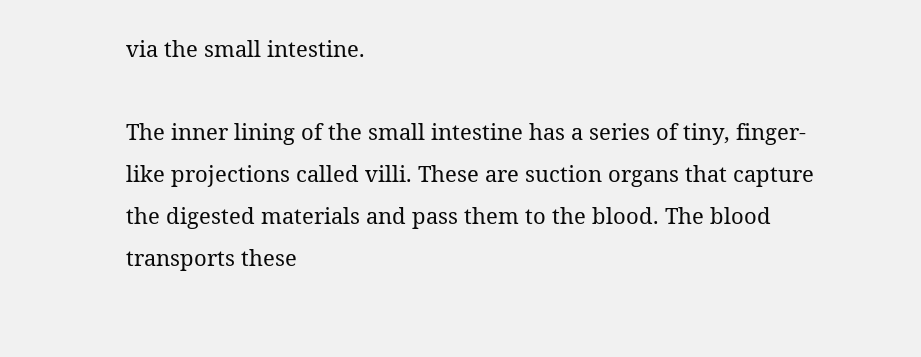via the small intestine.

The inner lining of the small intestine has a series of tiny, finger-like projections called villi. These are suction organs that capture the digested materials and pass them to the blood. The blood transports these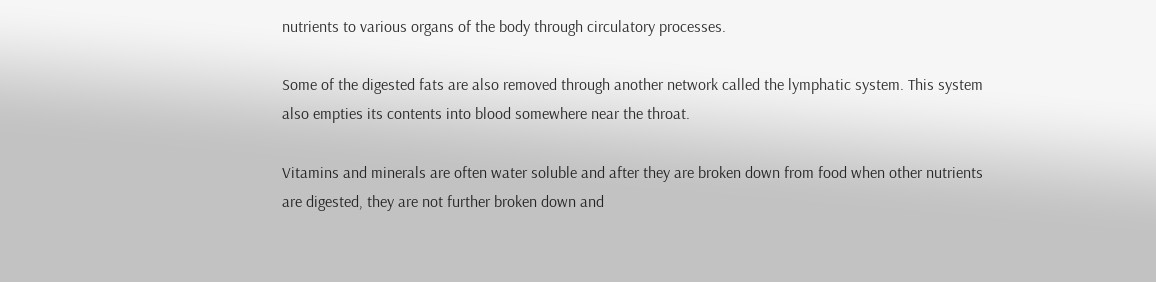nutrients to various organs of the body through circulatory processes.

Some of the digested fats are also removed through another network called the lymphatic system. This system also empties its contents into blood somewhere near the throat.

Vitamins and minerals are often water soluble and after they are broken down from food when other nutrients are digested, they are not further broken down and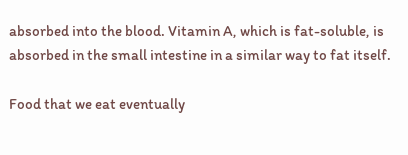absorbed into the blood. Vitamin A, which is fat-soluble, is absorbed in the small intestine in a similar way to fat itself.

Food that we eat eventually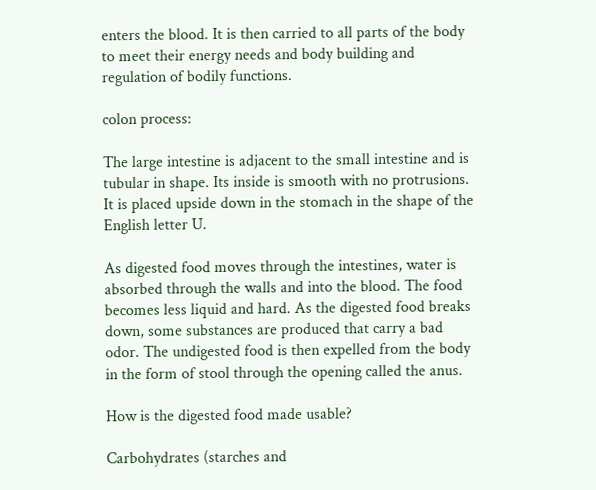enters the blood. It is then carried to all parts of the body to meet their energy needs and body building and regulation of bodily functions.

colon process:

The large intestine is adjacent to the small intestine and is tubular in shape. Its inside is smooth with no protrusions. It is placed upside down in the stomach in the shape of the English letter U.

As digested food moves through the intestines, water is absorbed through the walls and into the blood. The food becomes less liquid and hard. As the digested food breaks down, some substances are produced that carry a bad odor. The undigested food is then expelled from the body in the form of stool through the opening called the anus.

How is the digested food made usable?

Carbohydrates (starches and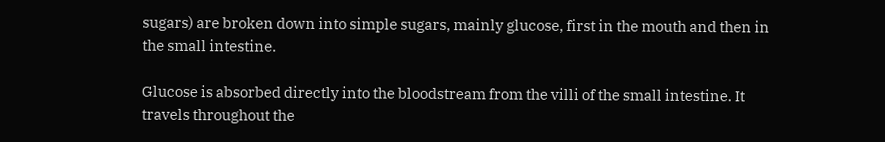sugars) are broken down into simple sugars, mainly glucose, first in the mouth and then in the small intestine.

Glucose is absorbed directly into the bloodstream from the villi of the small intestine. It travels throughout the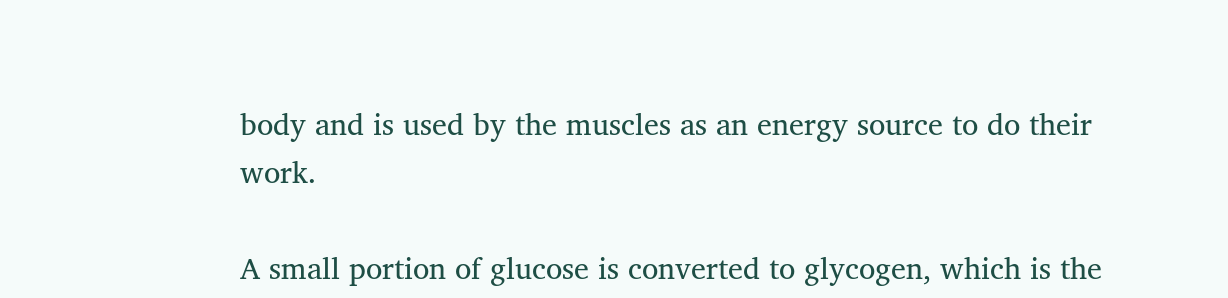body and is used by the muscles as an energy source to do their work.

A small portion of glucose is converted to glycogen, which is the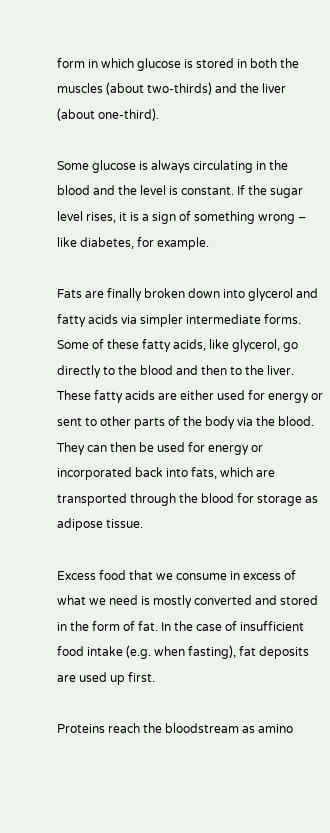form in which glucose is stored in both the muscles (about two-thirds) and the liver (about one-third).

Some glucose is always circulating in the blood and the level is constant. If the sugar level rises, it is a sign of something wrong – like diabetes, for example.

Fats are finally broken down into glycerol and fatty acids via simpler intermediate forms. Some of these fatty acids, like glycerol, go directly to the blood and then to the liver. These fatty acids are either used for energy or sent to other parts of the body via the blood. They can then be used for energy or incorporated back into fats, which are transported through the blood for storage as adipose tissue.

Excess food that we consume in excess of what we need is mostly converted and stored in the form of fat. In the case of insufficient food intake (e.g. when fasting), fat deposits are used up first.

Proteins reach the bloodstream as amino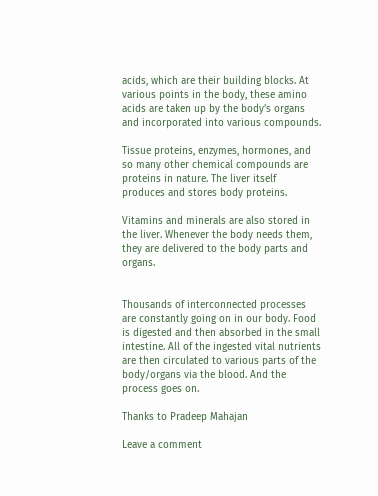acids, which are their building blocks. At various points in the body, these amino acids are taken up by the body’s organs and incorporated into various compounds.

Tissue proteins, enzymes, hormones, and so many other chemical compounds are proteins in nature. The liver itself produces and stores body proteins.

Vitamins and minerals are also stored in the liver. Whenever the body needs them, they are delivered to the body parts and organs.


Thousands of interconnected processes are constantly going on in our body. Food is digested and then absorbed in the small intestine. All of the ingested vital nutrients are then circulated to various parts of the body/organs via the blood. And the process goes on.

Thanks to Pradeep Mahajan

Leave a comment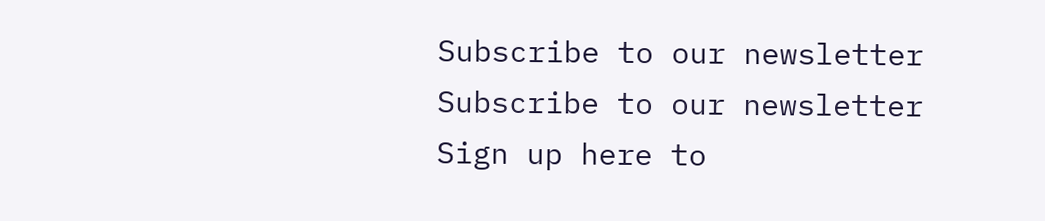Subscribe to our newsletter
Subscribe to our newsletter
Sign up here to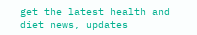get the latest health and diet news, updates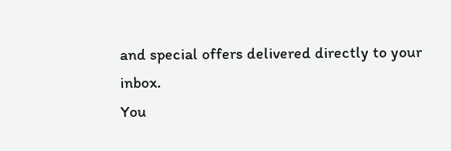and special offers delivered directly to your inbox.
You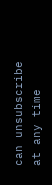can unsubscribe at any time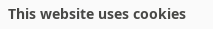This website uses cookies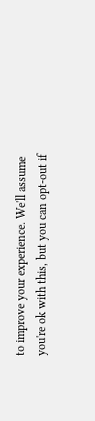to improve your experience. We'll assume you're ok with this, but you can opt-out if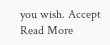you wish. Accept Read More